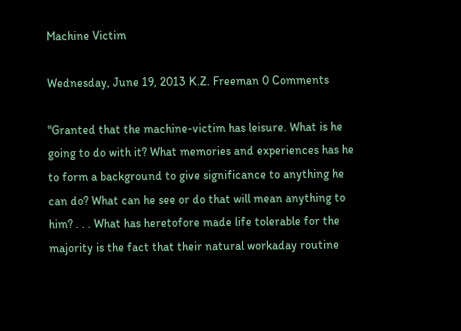Machine Victim

Wednesday, June 19, 2013 K.Z. Freeman 0 Comments

"Granted that the machine-victim has leisure. What is he going to do with it? What memories and experiences has he to form a background to give significance to anything he can do? What can he see or do that will mean anything to him? . . . What has heretofore made life tolerable for the majority is the fact that their natural workaday routine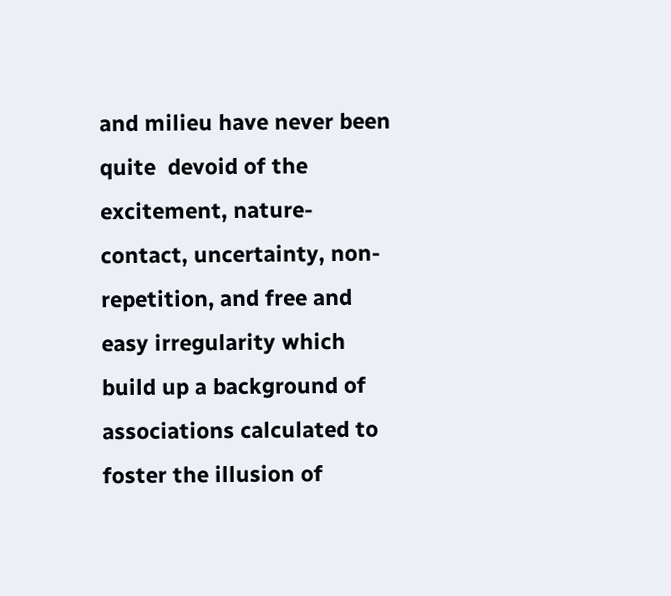and milieu have never been quite  devoid of the excitement, nature-contact, uncertainty, non-repetition, and free and easy irregularity which build up a background of associations calculated to foster the illusion of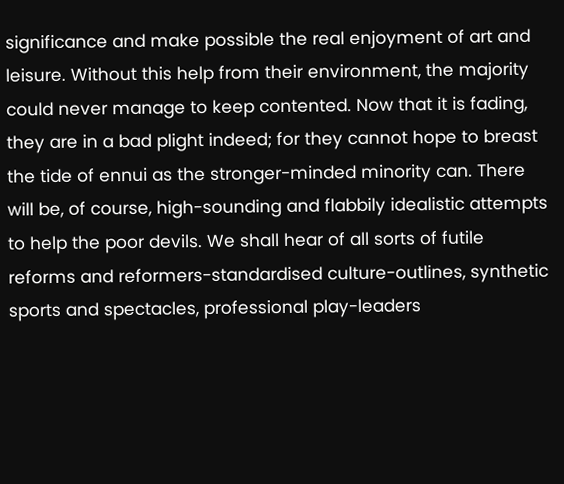significance and make possible the real enjoyment of art and leisure. Without this help from their environment, the majority could never manage to keep contented. Now that it is fading, they are in a bad plight indeed; for they cannot hope to breast the tide of ennui as the stronger-minded minority can. There will be, of course, high-sounding and flabbily idealistic attempts to help the poor devils. We shall hear of all sorts of futile reforms and reformers-standardised culture-outlines, synthetic sports and spectacles, professional play-leaders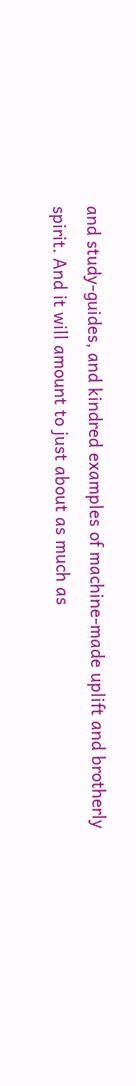and study-guides, and kindred examples of machine-made uplift and brotherly spirit. And it will amount to just about as much as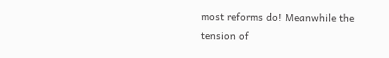most reforms do! Meanwhile the tension of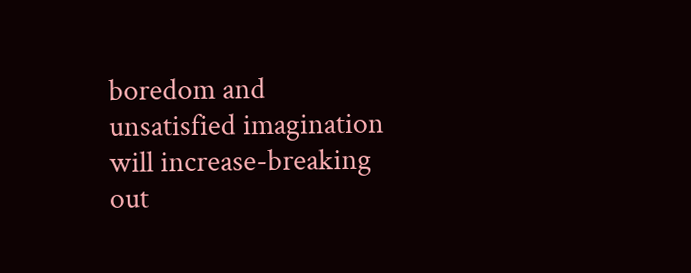boredom and unsatisfied imagination will increase-breaking out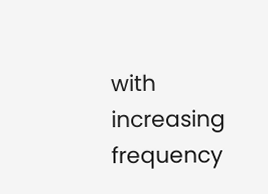with increasing frequency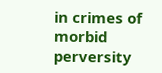in crimes of morbid perversity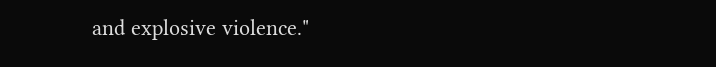and explosive violence."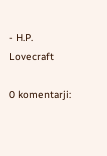- H.P. Lovecraft

0 komentarji: